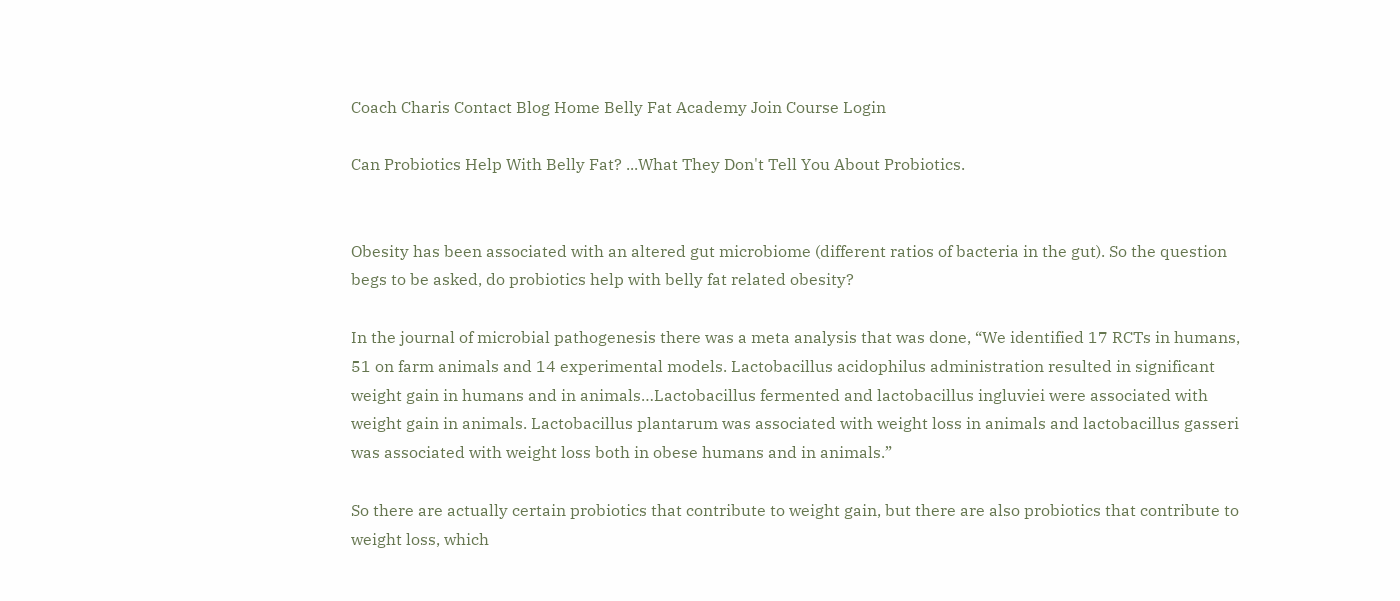Coach Charis Contact Blog Home Belly Fat Academy Join Course Login

Can Probiotics Help With Belly Fat? ...What They Don't Tell You About Probiotics.


Obesity has been associated with an altered gut microbiome (different ratios of bacteria in the gut). So the question begs to be asked, do probiotics help with belly fat related obesity?

In the journal of microbial pathogenesis there was a meta analysis that was done, “We identified 17 RCTs in humans, 51 on farm animals and 14 experimental models. Lactobacillus acidophilus administration resulted in significant weight gain in humans and in animals…Lactobacillus fermented and lactobacillus ingluviei were associated with weight gain in animals. Lactobacillus plantarum was associated with weight loss in animals and lactobacillus gasseri was associated with weight loss both in obese humans and in animals.”

So there are actually certain probiotics that contribute to weight gain, but there are also probiotics that contribute to weight loss, which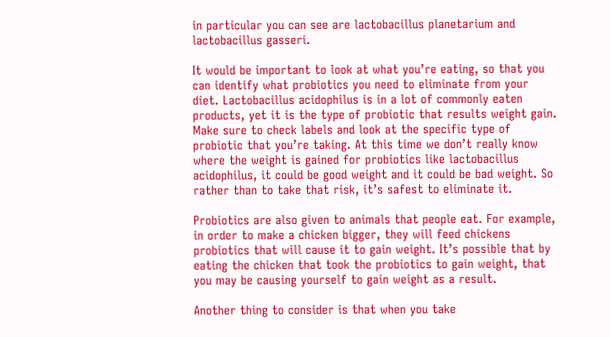in particular you can see are lactobacillus planetarium and lactobacillus gasseri.

It would be important to look at what you’re eating, so that you can identify what probiotics you need to eliminate from your diet. Lactobacillus acidophilus is in a lot of commonly eaten products, yet it is the type of probiotic that results weight gain. Make sure to check labels and look at the specific type of probiotic that you’re taking. At this time we don’t really know where the weight is gained for probiotics like lactobacillus acidophilus, it could be good weight and it could be bad weight. So rather than to take that risk, it’s safest to eliminate it.

Probiotics are also given to animals that people eat. For example, in order to make a chicken bigger, they will feed chickens probiotics that will cause it to gain weight. It’s possible that by eating the chicken that took the probiotics to gain weight, that you may be causing yourself to gain weight as a result.

Another thing to consider is that when you take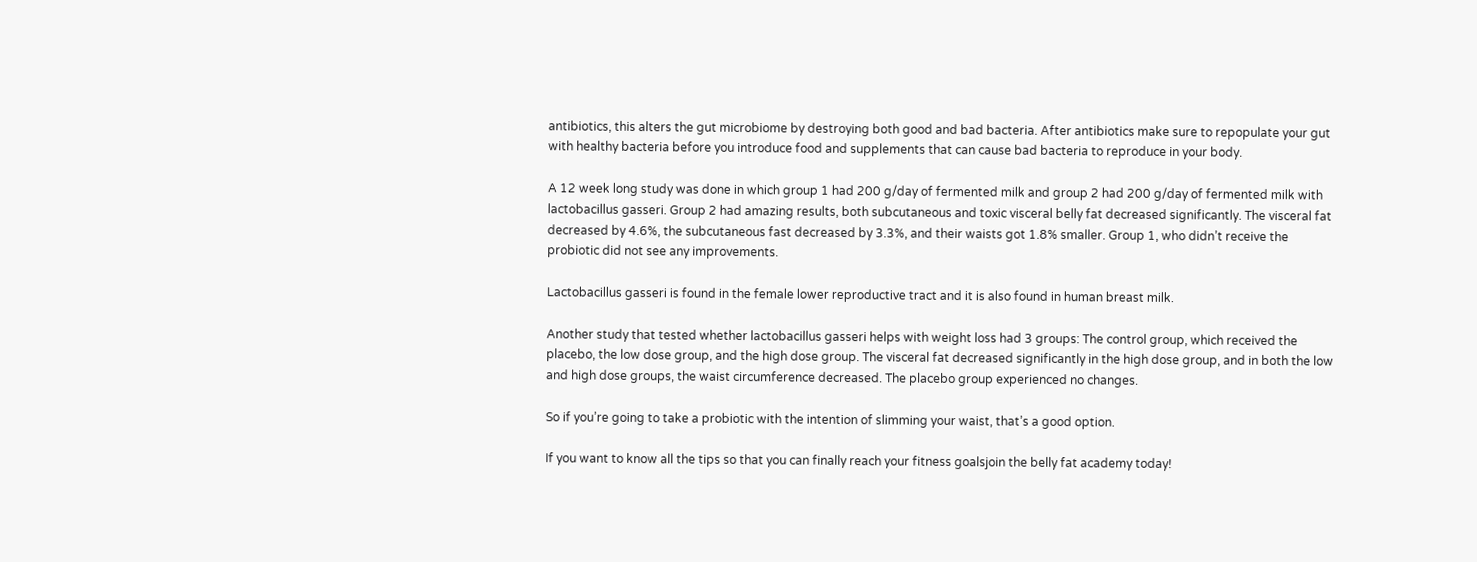antibiotics, this alters the gut microbiome by destroying both good and bad bacteria. After antibiotics make sure to repopulate your gut with healthy bacteria before you introduce food and supplements that can cause bad bacteria to reproduce in your body.

A 12 week long study was done in which group 1 had 200 g/day of fermented milk and group 2 had 200 g/day of fermented milk with lactobacillus gasseri. Group 2 had amazing results, both subcutaneous and toxic visceral belly fat decreased significantly. The visceral fat decreased by 4.6%, the subcutaneous fast decreased by 3.3%, and their waists got 1.8% smaller. Group 1, who didn’t receive the probiotic did not see any improvements.

Lactobacillus gasseri is found in the female lower reproductive tract and it is also found in human breast milk.

Another study that tested whether lactobacillus gasseri helps with weight loss had 3 groups: The control group, which received the placebo, the low dose group, and the high dose group. The visceral fat decreased significantly in the high dose group, and in both the low and high dose groups, the waist circumference decreased. The placebo group experienced no changes.

So if you’re going to take a probiotic with the intention of slimming your waist, that’s a good option.

If you want to know all the tips so that you can finally reach your fitness goalsjoin the belly fat academy today!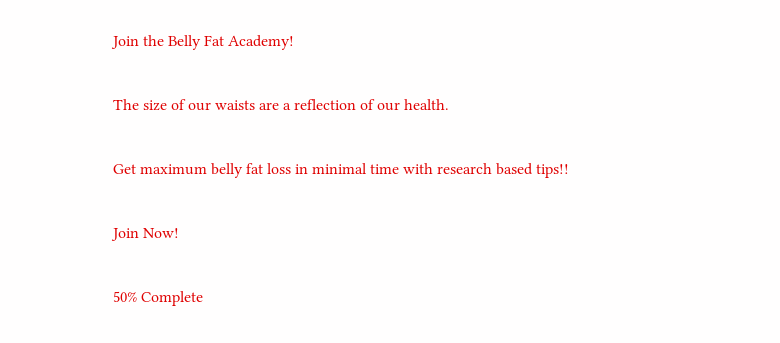Join the Belly Fat Academy!

The size of our waists are a reflection of our health.

Get maximum belly fat loss in minimal time with research based tips!!

Join Now!

50% Complete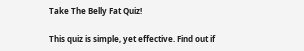Take The Belly Fat Quiz!

This quiz is simple, yet effective. Find out if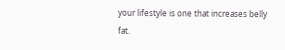your lifestyle is one that increases belly fat.